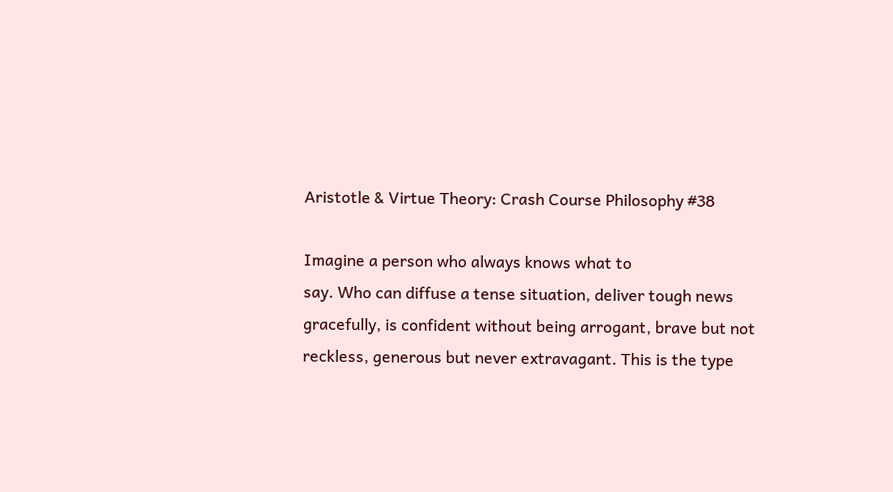Aristotle & Virtue Theory: Crash Course Philosophy #38

Imagine a person who always knows what to
say. Who can diffuse a tense situation, deliver tough news gracefully, is confident without being arrogant, brave but not reckless, generous but never extravagant. This is the type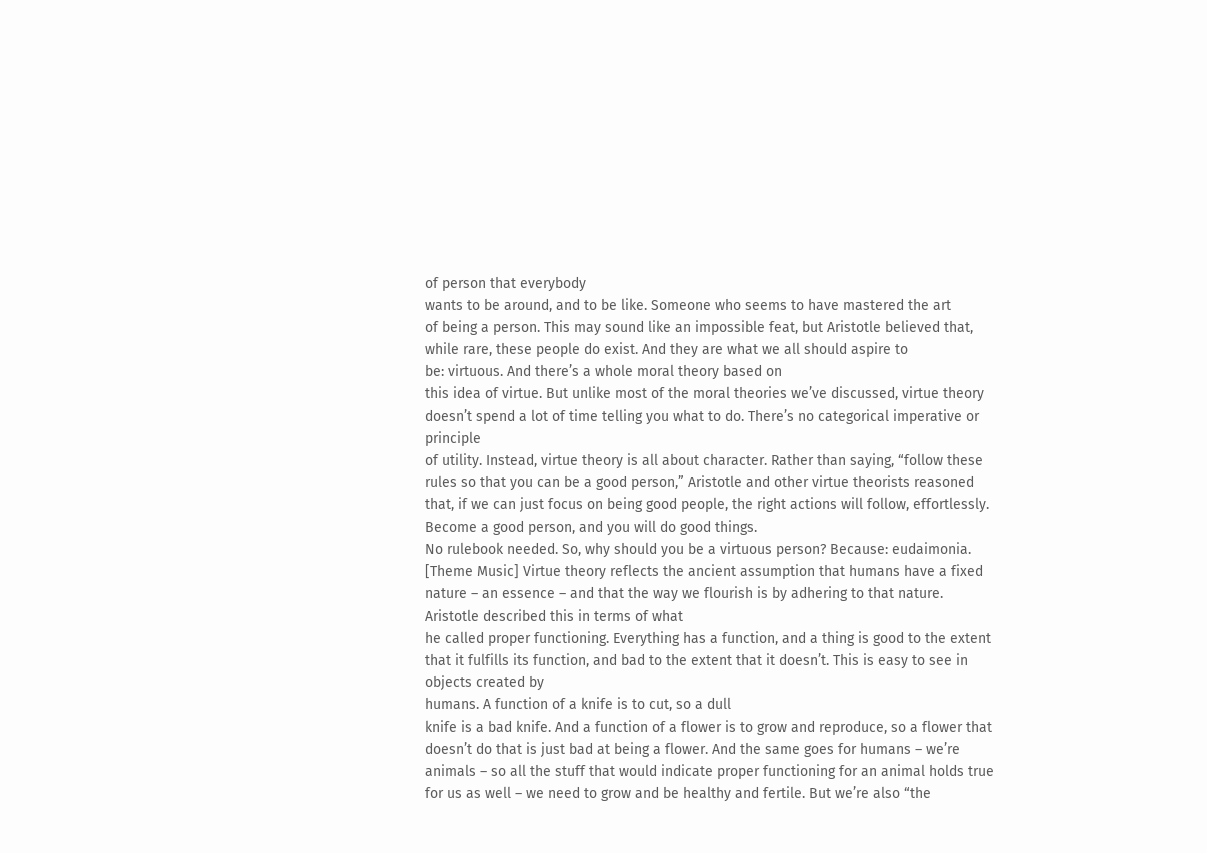of person that everybody
wants to be around, and to be like. Someone who seems to have mastered the art
of being a person. This may sound like an impossible feat, but Aristotle believed that, while rare, these people do exist. And they are what we all should aspire to
be: virtuous. And there’s a whole moral theory based on
this idea of virtue. But unlike most of the moral theories we’ve discussed, virtue theory doesn’t spend a lot of time telling you what to do. There’s no categorical imperative or principle
of utility. Instead, virtue theory is all about character. Rather than saying, “follow these rules so that you can be a good person,” Aristotle and other virtue theorists reasoned that, if we can just focus on being good people, the right actions will follow, effortlessly. Become a good person, and you will do good things.
No rulebook needed. So, why should you be a virtuous person? Because: eudaimonia. [Theme Music] Virtue theory reflects the ancient assumption that humans have a fixed nature – an essence – and that the way we flourish is by adhering to that nature. Aristotle described this in terms of what
he called proper functioning. Everything has a function, and a thing is good to the extent that it fulfills its function, and bad to the extent that it doesn’t. This is easy to see in objects created by
humans. A function of a knife is to cut, so a dull
knife is a bad knife. And a function of a flower is to grow and reproduce, so a flower that doesn’t do that is just bad at being a flower. And the same goes for humans – we’re animals – so all the stuff that would indicate proper functioning for an animal holds true for us as well – we need to grow and be healthy and fertile. But we’re also “the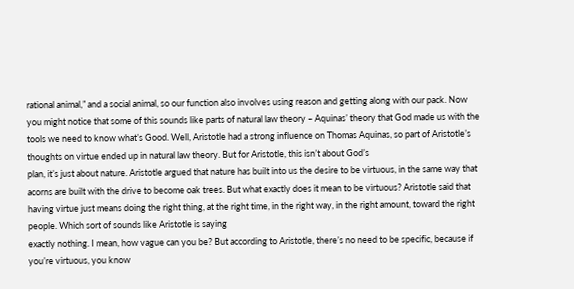rational animal,” and a social animal, so our function also involves using reason and getting along with our pack. Now you might notice that some of this sounds like parts of natural law theory – Aquinas’ theory that God made us with the tools we need to know what’s Good. Well, Aristotle had a strong influence on Thomas Aquinas, so part of Aristotle’s thoughts on virtue ended up in natural law theory. But for Aristotle, this isn’t about God’s
plan, it’s just about nature. Aristotle argued that nature has built into us the desire to be virtuous, in the same way that acorns are built with the drive to become oak trees. But what exactly does it mean to be virtuous? Aristotle said that having virtue just means doing the right thing, at the right time, in the right way, in the right amount, toward the right people. Which sort of sounds like Aristotle is saying
exactly nothing. I mean, how vague can you be? But according to Aristotle, there’s no need to be specific, because if you’re virtuous, you know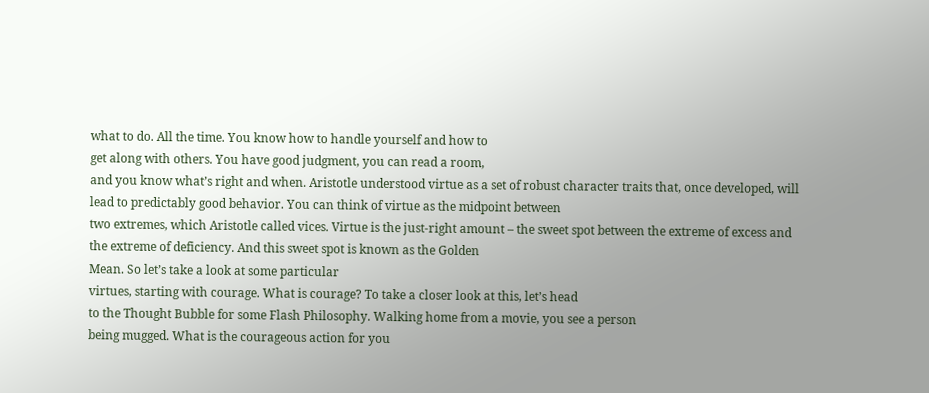what to do. All the time. You know how to handle yourself and how to
get along with others. You have good judgment, you can read a room,
and you know what’s right and when. Aristotle understood virtue as a set of robust character traits that, once developed, will lead to predictably good behavior. You can think of virtue as the midpoint between
two extremes, which Aristotle called vices. Virtue is the just-right amount – the sweet spot between the extreme of excess and the extreme of deficiency. And this sweet spot is known as the Golden
Mean. So let’s take a look at some particular
virtues, starting with courage. What is courage? To take a closer look at this, let’s head
to the Thought Bubble for some Flash Philosophy. Walking home from a movie, you see a person
being mugged. What is the courageous action for you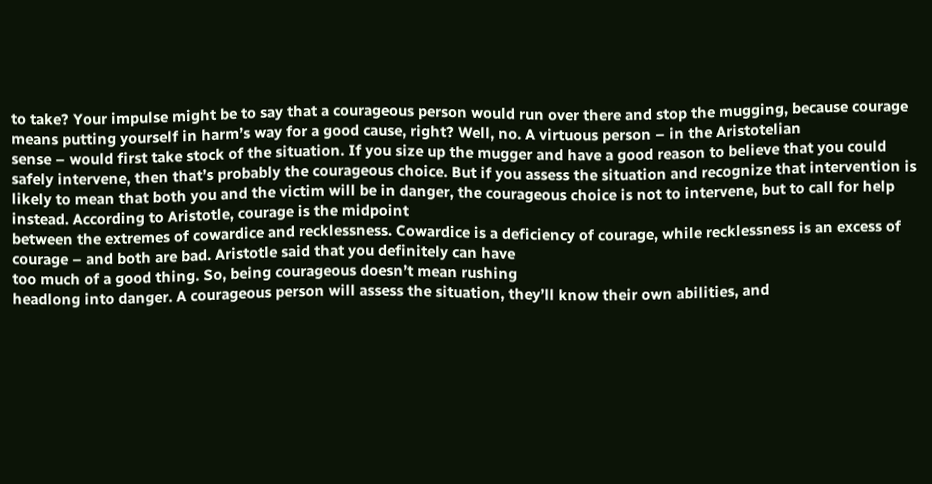to take? Your impulse might be to say that a courageous person would run over there and stop the mugging, because courage means putting yourself in harm’s way for a good cause, right? Well, no. A virtuous person – in the Aristotelian
sense – would first take stock of the situation. If you size up the mugger and have a good reason to believe that you could safely intervene, then that’s probably the courageous choice. But if you assess the situation and recognize that intervention is likely to mean that both you and the victim will be in danger, the courageous choice is not to intervene, but to call for help instead. According to Aristotle, courage is the midpoint
between the extremes of cowardice and recklessness. Cowardice is a deficiency of courage, while recklessness is an excess of courage – and both are bad. Aristotle said that you definitely can have
too much of a good thing. So, being courageous doesn’t mean rushing
headlong into danger. A courageous person will assess the situation, they’ll know their own abilities, and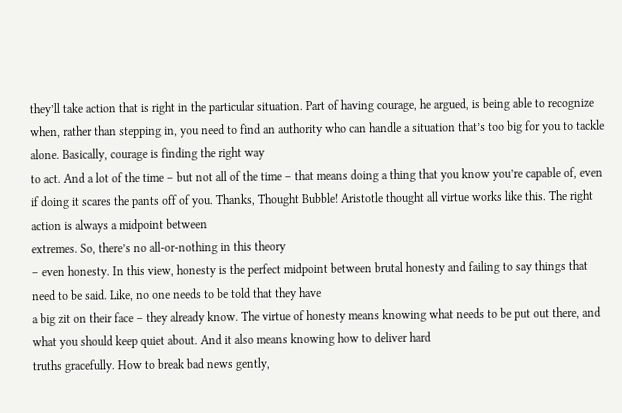they’ll take action that is right in the particular situation. Part of having courage, he argued, is being able to recognize when, rather than stepping in, you need to find an authority who can handle a situation that’s too big for you to tackle alone. Basically, courage is finding the right way
to act. And a lot of the time – but not all of the time – that means doing a thing that you know you’re capable of, even if doing it scares the pants off of you. Thanks, Thought Bubble! Aristotle thought all virtue works like this. The right action is always a midpoint between
extremes. So, there’s no all-or-nothing in this theory
– even honesty. In this view, honesty is the perfect midpoint between brutal honesty and failing to say things that need to be said. Like, no one needs to be told that they have
a big zit on their face – they already know. The virtue of honesty means knowing what needs to be put out there, and what you should keep quiet about. And it also means knowing how to deliver hard
truths gracefully. How to break bad news gently,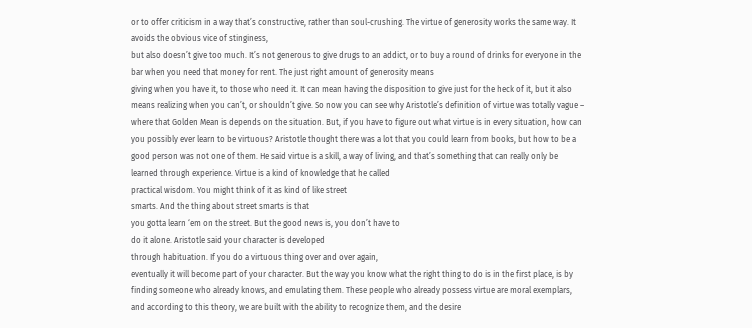or to offer criticism in a way that’s constructive, rather than soul-crushing. The virtue of generosity works the same way. It avoids the obvious vice of stinginess,
but also doesn’t give too much. It’s not generous to give drugs to an addict, or to buy a round of drinks for everyone in the bar when you need that money for rent. The just right amount of generosity means
giving when you have it, to those who need it. It can mean having the disposition to give just for the heck of it, but it also means realizing when you can’t, or shouldn’t give. So now you can see why Aristotle’s definition of virtue was totally vague – where that Golden Mean is depends on the situation. But, if you have to figure out what virtue is in every situation, how can you possibly ever learn to be virtuous? Aristotle thought there was a lot that you could learn from books, but how to be a good person was not one of them. He said virtue is a skill, a way of living, and that’s something that can really only be learned through experience. Virtue is a kind of knowledge that he called
practical wisdom. You might think of it as kind of like street
smarts. And the thing about street smarts is that
you gotta learn ‘em on the street. But the good news is, you don’t have to
do it alone. Aristotle said your character is developed
through habituation. If you do a virtuous thing over and over again,
eventually it will become part of your character. But the way you know what the right thing to do is in the first place, is by finding someone who already knows, and emulating them. These people who already possess virtue are moral exemplars, and according to this theory, we are built with the ability to recognize them, and the desire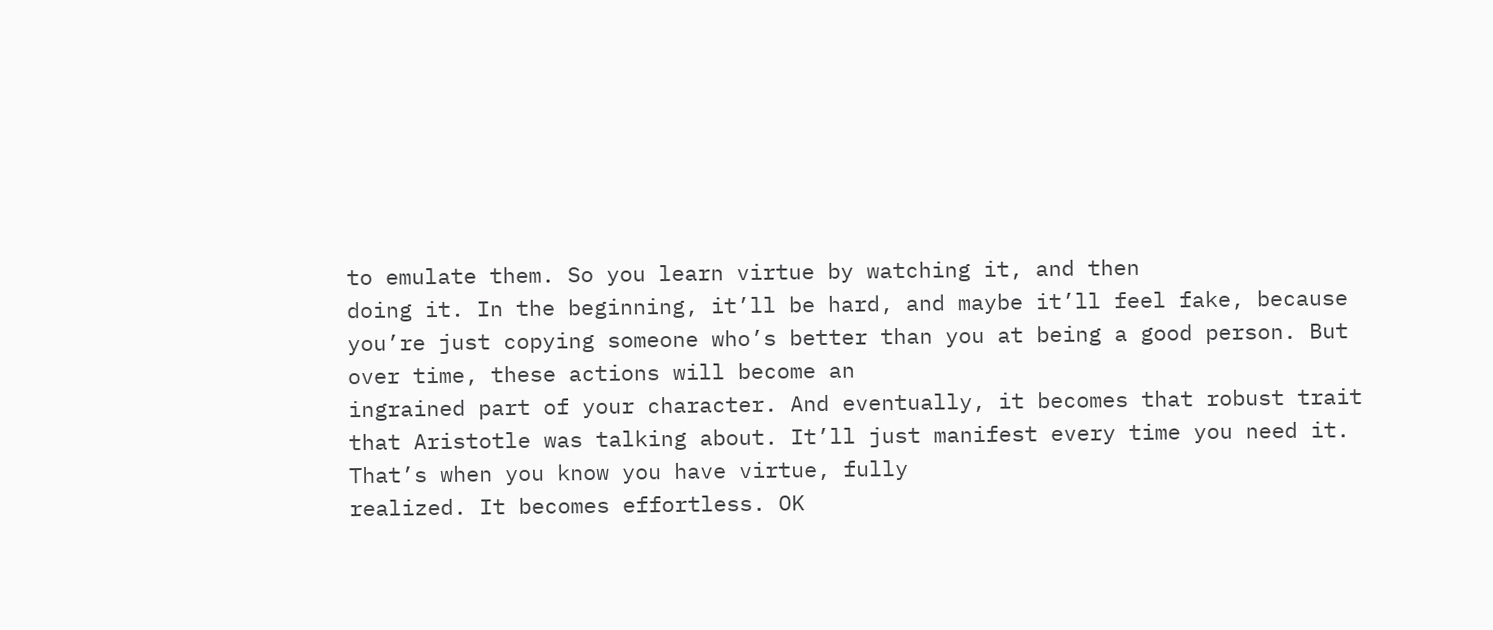to emulate them. So you learn virtue by watching it, and then
doing it. In the beginning, it’ll be hard, and maybe it’ll feel fake, because you’re just copying someone who’s better than you at being a good person. But over time, these actions will become an
ingrained part of your character. And eventually, it becomes that robust trait
that Aristotle was talking about. It’ll just manifest every time you need it. That’s when you know you have virtue, fully
realized. It becomes effortless. OK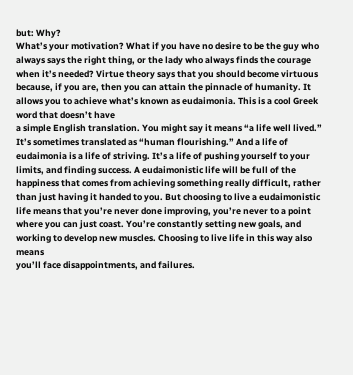but: Why?
What’s your motivation? What if you have no desire to be the guy who always says the right thing, or the lady who always finds the courage when it’s needed? Virtue theory says that you should become virtuous because, if you are, then you can attain the pinnacle of humanity. It allows you to achieve what’s known as eudaimonia. This is a cool Greek word that doesn’t have
a simple English translation. You might say it means “a life well lived.” It’s sometimes translated as “human flourishing.” And a life of eudaimonia is a life of striving. It’s a life of pushing yourself to your
limits, and finding success. A eudaimonistic life will be full of the happiness that comes from achieving something really difficult, rather than just having it handed to you. But choosing to live a eudaimonistic life means that you’re never done improving, you’re never to a point where you can just coast. You’re constantly setting new goals, and
working to develop new muscles. Choosing to live life in this way also means
you’ll face disappointments, and failures.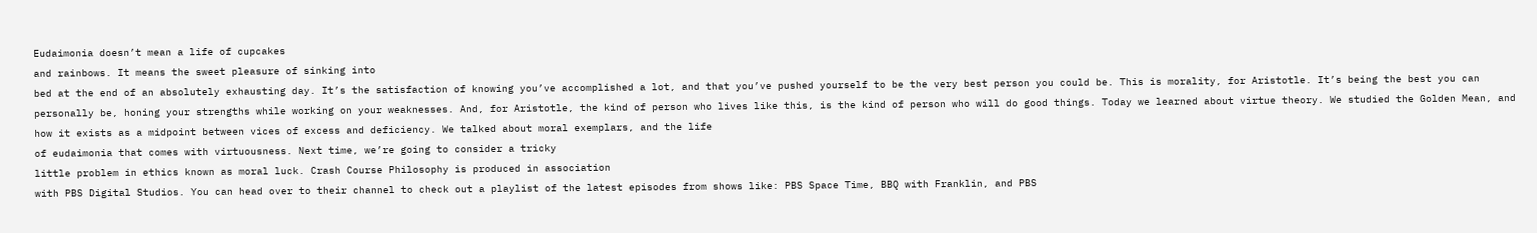Eudaimonia doesn’t mean a life of cupcakes
and rainbows. It means the sweet pleasure of sinking into
bed at the end of an absolutely exhausting day. It’s the satisfaction of knowing you’ve accomplished a lot, and that you’ve pushed yourself to be the very best person you could be. This is morality, for Aristotle. It’s being the best you can personally be, honing your strengths while working on your weaknesses. And, for Aristotle, the kind of person who lives like this, is the kind of person who will do good things. Today we learned about virtue theory. We studied the Golden Mean, and how it exists as a midpoint between vices of excess and deficiency. We talked about moral exemplars, and the life
of eudaimonia that comes with virtuousness. Next time, we’re going to consider a tricky
little problem in ethics known as moral luck. Crash Course Philosophy is produced in association
with PBS Digital Studios. You can head over to their channel to check out a playlist of the latest episodes from shows like: PBS Space Time, BBQ with Franklin, and PBS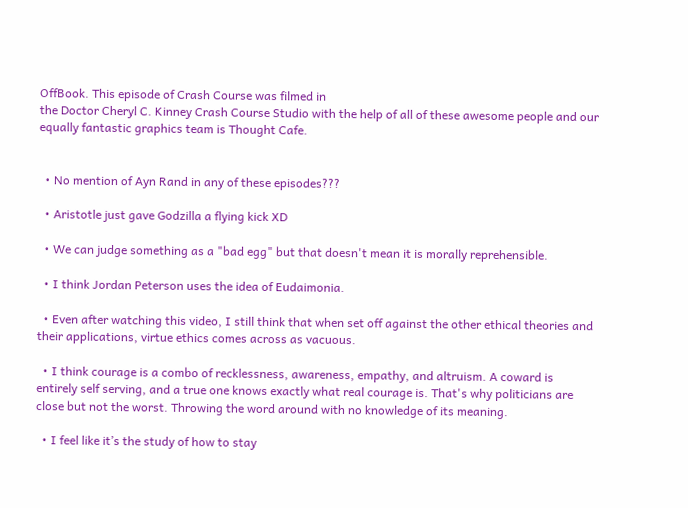OffBook. This episode of Crash Course was filmed in
the Doctor Cheryl C. Kinney Crash Course Studio with the help of all of these awesome people and our equally fantastic graphics team is Thought Cafe.


  • No mention of Ayn Rand in any of these episodes???

  • Aristotle just gave Godzilla a flying kick XD

  • We can judge something as a "bad egg" but that doesn't mean it is morally reprehensible.

  • I think Jordan Peterson uses the idea of Eudaimonia.

  • Even after watching this video, I still think that when set off against the other ethical theories and their applications, virtue ethics comes across as vacuous.

  • I think courage is a combo of recklessness, awareness, empathy, and altruism. A coward is entirely self serving, and a true one knows exactly what real courage is. That's why politicians are close but not the worst. Throwing the word around with no knowledge of its meaning.

  • I feel like it’s the study of how to stay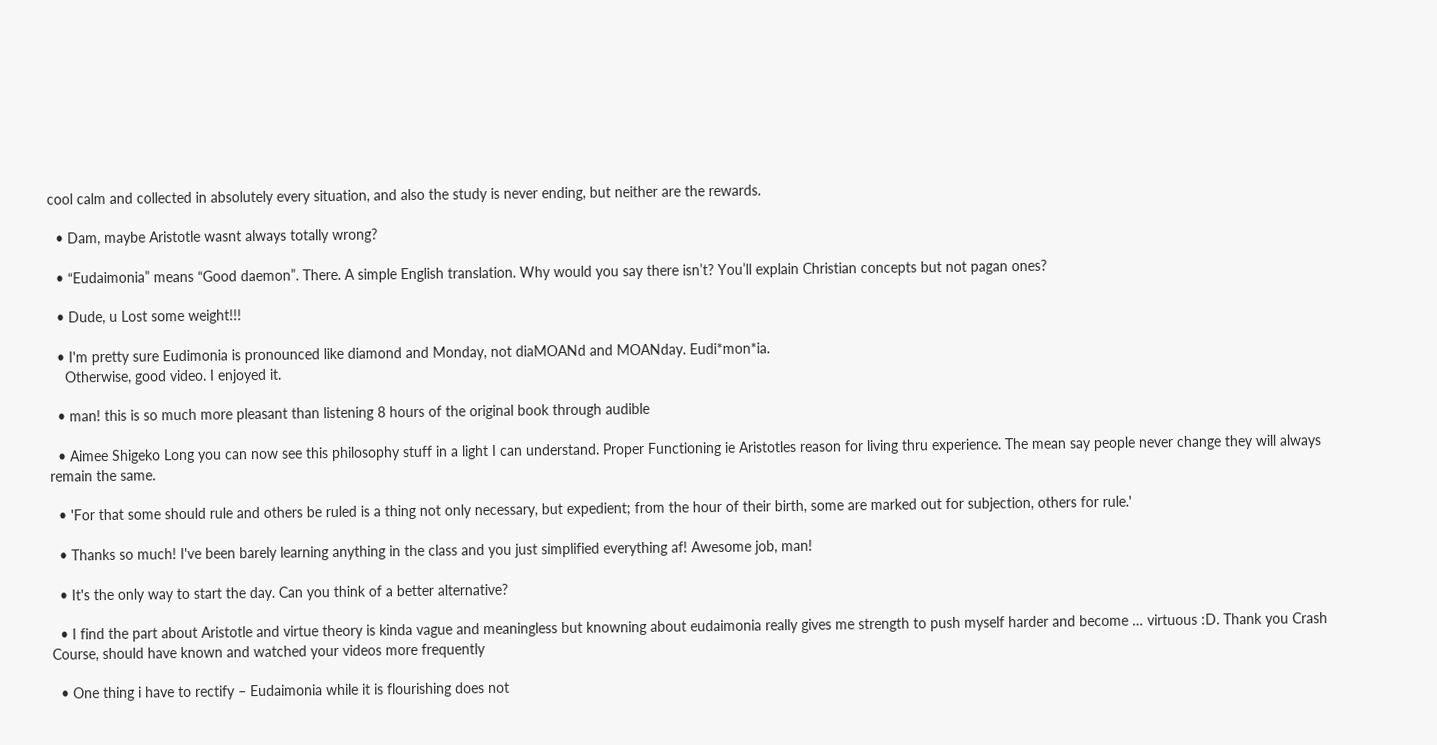cool calm and collected in absolutely every situation, and also the study is never ending, but neither are the rewards.

  • Dam, maybe Aristotle wasnt always totally wrong?

  • “Eudaimonia” means “Good daemon”. There. A simple English translation. Why would you say there isn’t? You’ll explain Christian concepts but not pagan ones?

  • Dude, u Lost some weight!!!

  • I'm pretty sure Eudimonia is pronounced like diamond and Monday, not diaMOANd and MOANday. Eudi*mon*ia.
    Otherwise, good video. I enjoyed it.

  • man! this is so much more pleasant than listening 8 hours of the original book through audible

  • Aimee Shigeko Long you can now see this philosophy stuff in a light I can understand. Proper Functioning ie Aristotles reason for living thru experience. The mean say people never change they will always remain the same.

  • 'For that some should rule and others be ruled is a thing not only necessary, but expedient; from the hour of their birth, some are marked out for subjection, others for rule.'

  • Thanks so much! I've been barely learning anything in the class and you just simplified everything af! Awesome job, man!

  • It's the only way to start the day. Can you think of a better alternative?

  • I find the part about Aristotle and virtue theory is kinda vague and meaningless but knowning about eudaimonia really gives me strength to push myself harder and become … virtuous :D. Thank you Crash Course, should have known and watched your videos more frequently

  • One thing i have to rectify – Eudaimonia while it is flourishing does not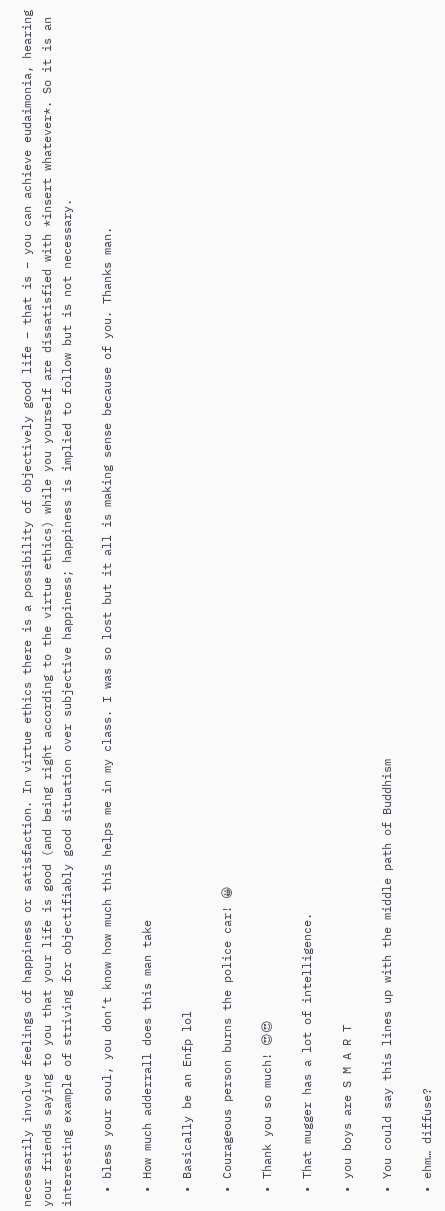necessarily involve feelings of happiness or satisfaction. In virtue ethics there is a possibility of objectively good life – that is – you can achieve eudaimonia, hearing your friends saying to you that your life is good (and being right according to the virtue ethics) while you yourself are dissatisfied with *insert whatever*. So it is an interesting example of striving for objectifiably good situation over subjective happiness; happiness is implied to follow but is not necessary.

  • bless your soul, you don’t know how much this helps me in my class. I was so lost but it all is making sense because of you. Thanks man.

  • How much adderrall does this man take

  • Basically be an Enfp lol

  • Courageous person burns the police car! 😀

  • Thank you so much! 😍😍

  • That mugger has a lot of intelligence.

  • you boys are S M A R T

  • You could say this lines up with the middle path of Buddhism

  • ehm… diffuse?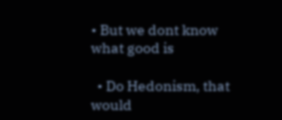• But we dont know what good is

  • Do Hedonism, that would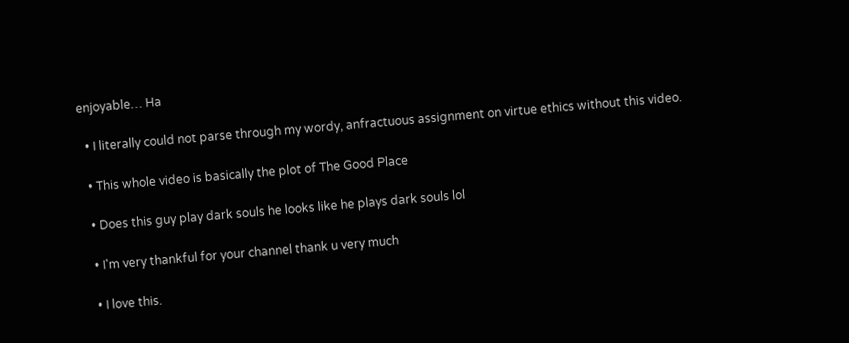enjoyable… Ha

  • I literally could not parse through my wordy, anfractuous assignment on virtue ethics without this video.

  • This whole video is basically the plot of The Good Place

  • Does this guy play dark souls he looks like he plays dark souls lol

  • I'm very thankful for your channel thank u very much

  • I love this.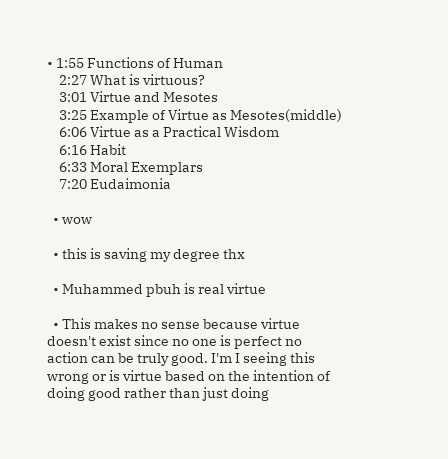• 1:55 Functions of Human
    2:27 What is virtuous?
    3:01 Virtue and Mesotes
    3:25 Example of Virtue as Mesotes(middle)
    6:06 Virtue as a Practical Wisdom
    6:16 Habit
    6:33 Moral Exemplars
    7:20 Eudaimonia

  • wow

  • this is saving my degree thx

  • Muhammed pbuh is real virtue

  • This makes no sense because virtue doesn't exist since no one is perfect no action can be truly good. I'm I seeing this wrong or is virtue based on the intention of doing good rather than just doing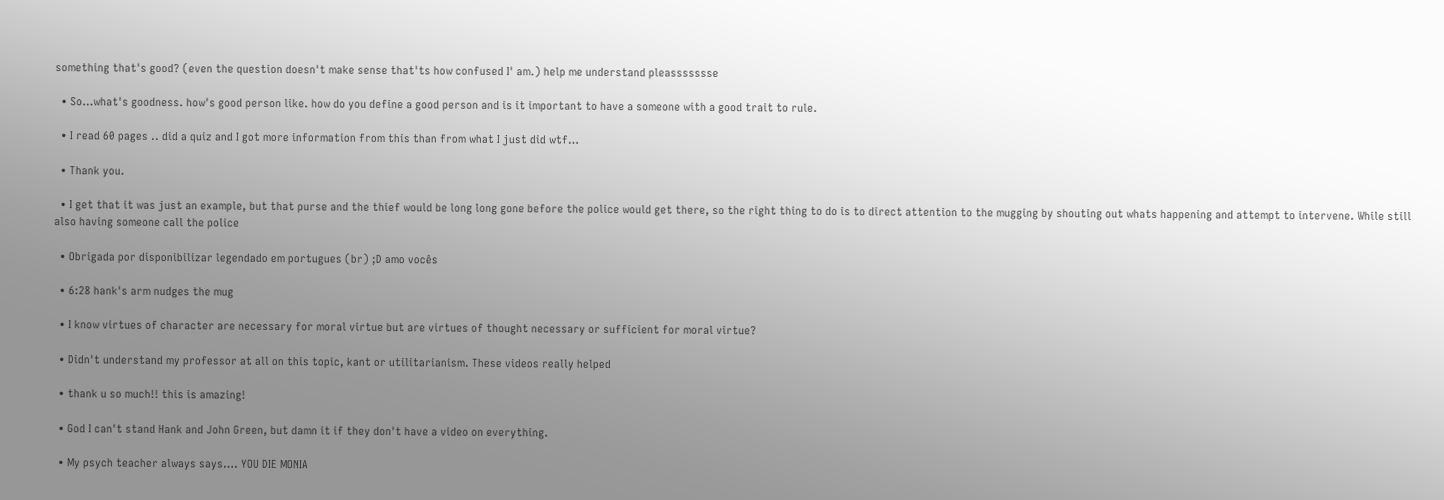something that's good? (even the question doesn't make sense that'ts how confused I' am.) help me understand pleassssssse

  • So…what's goodness. how's good person like. how do you define a good person and is it important to have a someone with a good trait to rule.

  • I read 60 pages .. did a quiz and I got more information from this than from what I just did wtf…

  • Thank you.

  • I get that it was just an example, but that purse and the thief would be long long gone before the police would get there, so the right thing to do is to direct attention to the mugging by shouting out whats happening and attempt to intervene. While still also having someone call the police

  • Obrigada por disponibilizar legendado em portugues (br) ;D amo vocês

  • 6:28 hank's arm nudges the mug

  • I know virtues of character are necessary for moral virtue but are virtues of thought necessary or sufficient for moral virtue?

  • Didn't understand my professor at all on this topic, kant or utilitarianism. These videos really helped

  • thank u so much!! this is amazing!

  • God I can't stand Hank and John Green, but damn it if they don't have a video on everything.

  • My psych teacher always says…. YOU DIE MONIA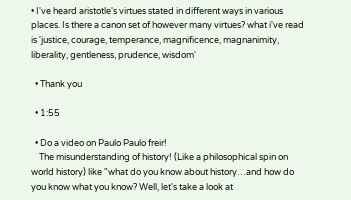• I've heard aristotle's virtues stated in different ways in various places. Is there a canon set of however many virtues? what i've read is 'justice, courage, temperance, magnificence, magnanimity, liberality, gentleness, prudence, wisdom'

  • Thank you

  • 1:55

  • Do a video on Paulo Paulo freir!
    The misunderstanding of history! (Like a philosophical spin on world history) like "what do you know about history…and how do you know what you know? Well, let's take a look at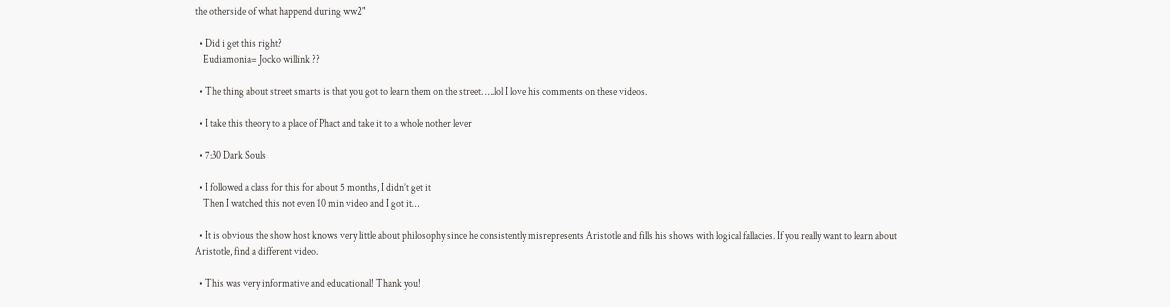the otherside of what happend during ww2"

  • Did i get this right?
    Eudiamonia= Jocko willink ??

  • The thing about street smarts is that you got to learn them on the street. ….lol I love his comments on these videos.

  • I take this theory to a place of Phact and take it to a whole nother lever

  • 7:30 Dark Souls

  • I followed a class for this for about 5 months, I didn’t get it
    Then I watched this not even 10 min video and I got it…

  • It is obvious the show host knows very little about philosophy since he consistently misrepresents Aristotle and fills his shows with logical fallacies. If you really want to learn about Aristotle, find a different video.

  • This was very informative and educational! Thank you!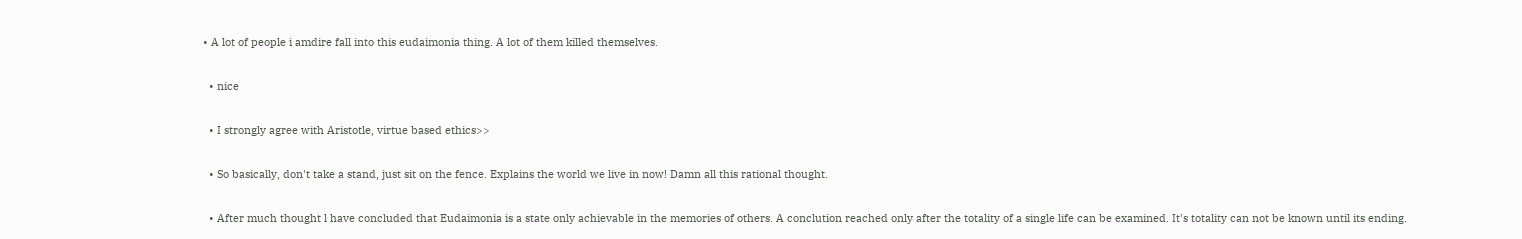• A lot of people i amdire fall into this eudaimonia thing. A lot of them killed themselves.

  • nice

  • I strongly agree with Aristotle, virtue based ethics>>

  • So basically, don't take a stand, just sit on the fence. Explains the world we live in now! Damn all this rational thought.

  • After much thought l have concluded that Eudaimonia is a state only achievable in the memories of others. A conclution reached only after the totality of a single life can be examined. It's totality can not be known until its ending.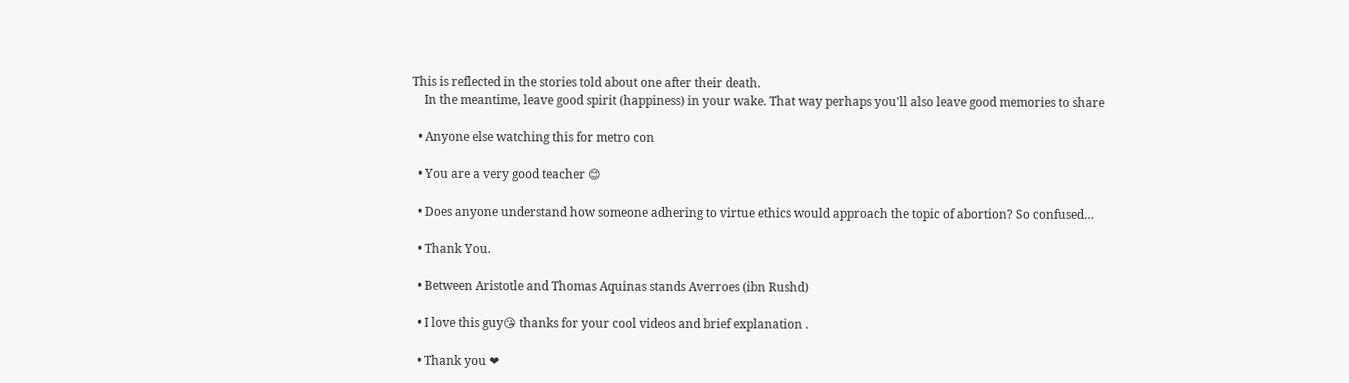This is reflected in the stories told about one after their death.
    In the meantime, leave good spirit (happiness) in your wake. That way perhaps you'll also leave good memories to share

  • Anyone else watching this for metro con

  • You are a very good teacher 😊

  • Does anyone understand how someone adhering to virtue ethics would approach the topic of abortion? So confused…

  • Thank You.

  • Between Aristotle and Thomas Aquinas stands Averroes (ibn Rushd)

  • I love this guy😘 thanks for your cool videos and brief explanation .

  • Thank you ❤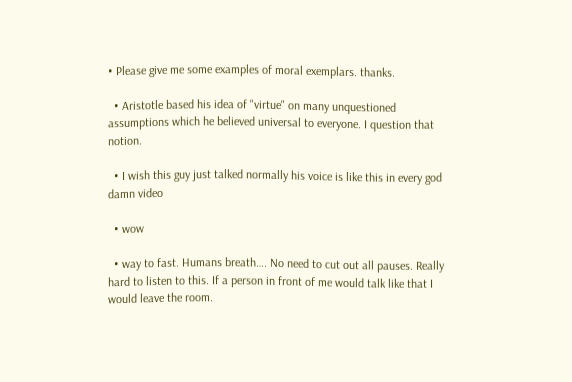• Please give me some examples of moral exemplars. thanks.

  • Aristotle based his idea of "virtue" on many unquestioned assumptions which he believed universal to everyone. I question that notion.

  • I wish this guy just talked normally his voice is like this in every god damn video

  • wow

  • way to fast. Humans breath…. No need to cut out all pauses. Really hard to listen to this. If a person in front of me would talk like that I would leave the room.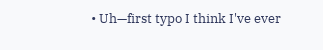• Uh—first typo I think I've ever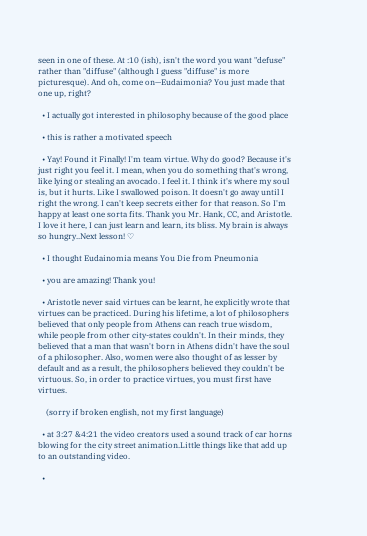seen in one of these. At :10 (ish), isn't the word you want "defuse" rather than "diffuse" (although I guess "diffuse" is more picturesque). And oh, come on—Eudaimonia? You just made that one up, right?

  • I actually got interested in philosophy because of the good place

  • this is rather a motivated speech

  • Yay! Found it Finally! I'm team virtue. Why do good? Because it's just right you feel it. I mean, when you do something that's wrong, like lying or stealing an avocado. I feel it. I think it's where my soul is, but it hurts. Like I swallowed poison. It doesn't go away until I right the wrong. I can't keep secrets either for that reason. So I'm happy at least one sorta fits. Thank you Mr. Hank, CC, and Aristotle. I love it here, I can just learn and learn, its bliss. My brain is always so hungry..Next lesson! ♡

  • I thought Eudainomia means You Die from Pneumonia

  • you are amazing! Thank you!

  • Aristotle never said virtues can be learnt, he explicitly wrote that virtues can be practiced. During his lifetime, a lot of philosophers believed that only people from Athens can reach true wisdom, while people from other city-states couldn't. In their minds, they believed that a man that wasn't born in Athens didn't have the soul of a philosopher. Also, women were also thought of as lesser by default and as a result, the philosophers believed they couldn't be virtuous. So, in order to practice virtues, you must first have virtues.

    (sorry if broken english, not my first language)

  • at 3:27 &4:21 the video creators used a sound track of car horns blowing for the city street animation.Little things like that add up to an outstanding video.

  •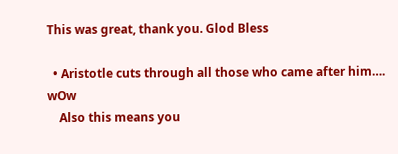This was great, thank you. Glod Bless

  • Aristotle cuts through all those who came after him…. wOw
    Also this means you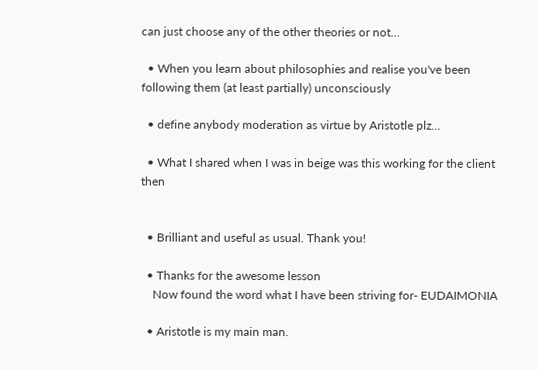can just choose any of the other theories or not…

  • When you learn about philosophies and realise you've been following them (at least partially) unconsciously

  • define anybody moderation as virtue by Aristotle plz…

  • What I shared when I was in beige was this working for the client then


  • Brilliant and useful as usual. Thank you!

  • Thanks for the awesome lesson
    Now found the word what I have been striving for- EUDAIMONIA

  • Aristotle is my main man.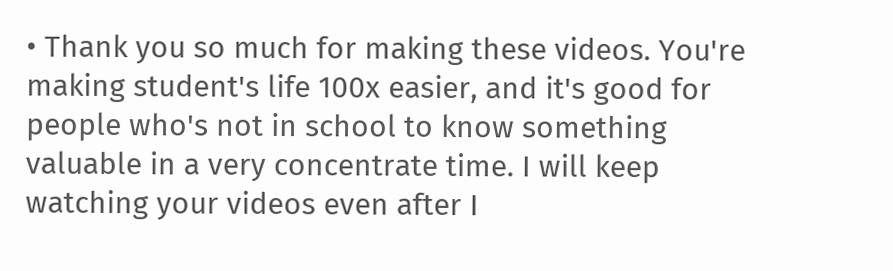• Thank you so much for making these videos. You're making student's life 100x easier, and it's good for people who's not in school to know something valuable in a very concentrate time. I will keep watching your videos even after I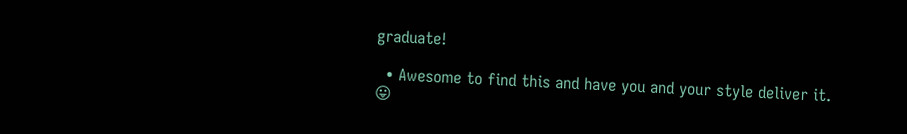graduate!

  • Awesome to find this and have you and your style deliver it. 😛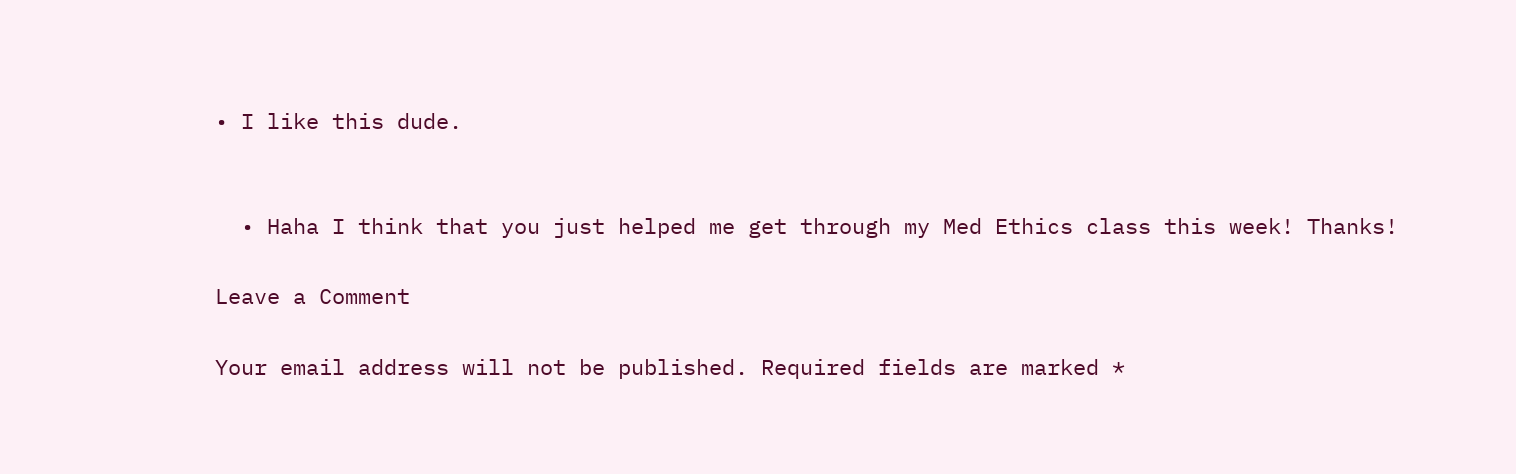• I like this dude.


  • Haha I think that you just helped me get through my Med Ethics class this week! Thanks!

Leave a Comment

Your email address will not be published. Required fields are marked *